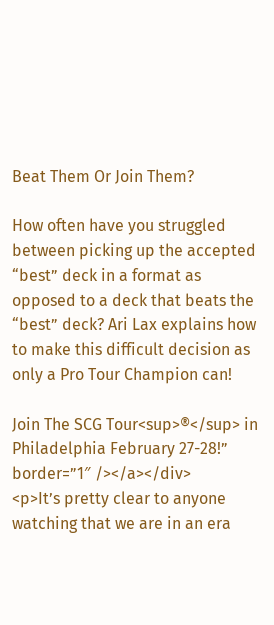Beat Them Or Join Them?

How often have you struggled between picking up the accepted “best” deck in a format as opposed to a deck that beats the “best” deck? Ari Lax explains how to make this difficult decision as only a Pro Tour Champion can!

Join The SCG Tour<sup>®</sup> in Philadelphia February 27-28!” border=”1″ /></a></div>
<p>It’s pretty clear to anyone watching that we are in an era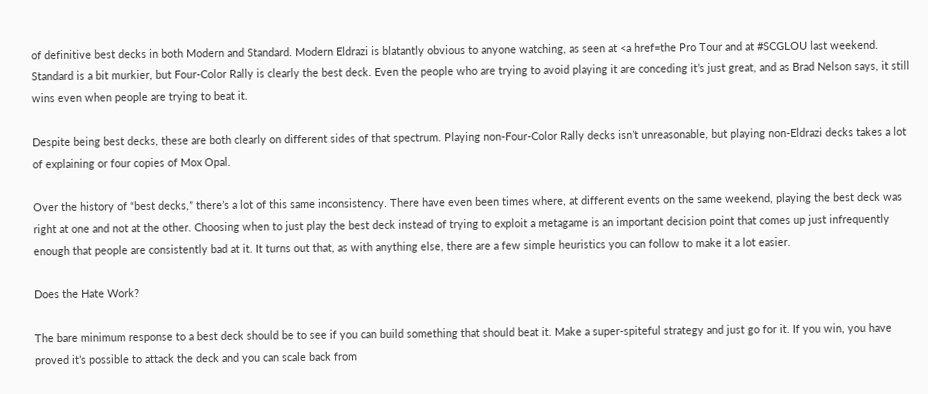of definitive best decks in both Modern and Standard. Modern Eldrazi is blatantly obvious to anyone watching, as seen at <a href=the Pro Tour and at #SCGLOU last weekend. Standard is a bit murkier, but Four-Color Rally is clearly the best deck. Even the people who are trying to avoid playing it are conceding it’s just great, and as Brad Nelson says, it still wins even when people are trying to beat it.

Despite being best decks, these are both clearly on different sides of that spectrum. Playing non-Four-Color Rally decks isn’t unreasonable, but playing non-Eldrazi decks takes a lot of explaining or four copies of Mox Opal.

Over the history of “best decks,” there’s a lot of this same inconsistency. There have even been times where, at different events on the same weekend, playing the best deck was right at one and not at the other. Choosing when to just play the best deck instead of trying to exploit a metagame is an important decision point that comes up just infrequently enough that people are consistently bad at it. It turns out that, as with anything else, there are a few simple heuristics you can follow to make it a lot easier.

Does the Hate Work?

The bare minimum response to a best deck should be to see if you can build something that should beat it. Make a super-spiteful strategy and just go for it. If you win, you have proved it’s possible to attack the deck and you can scale back from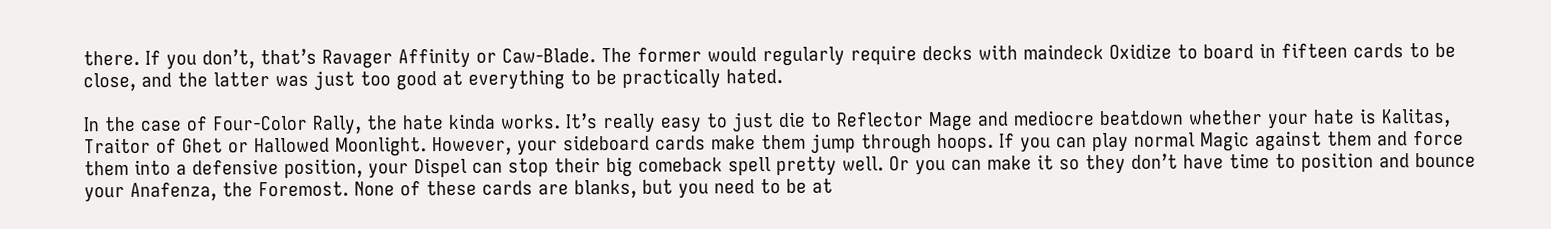there. If you don’t, that’s Ravager Affinity or Caw-Blade. The former would regularly require decks with maindeck Oxidize to board in fifteen cards to be close, and the latter was just too good at everything to be practically hated.

In the case of Four-Color Rally, the hate kinda works. It’s really easy to just die to Reflector Mage and mediocre beatdown whether your hate is Kalitas, Traitor of Ghet or Hallowed Moonlight. However, your sideboard cards make them jump through hoops. If you can play normal Magic against them and force them into a defensive position, your Dispel can stop their big comeback spell pretty well. Or you can make it so they don’t have time to position and bounce your Anafenza, the Foremost. None of these cards are blanks, but you need to be at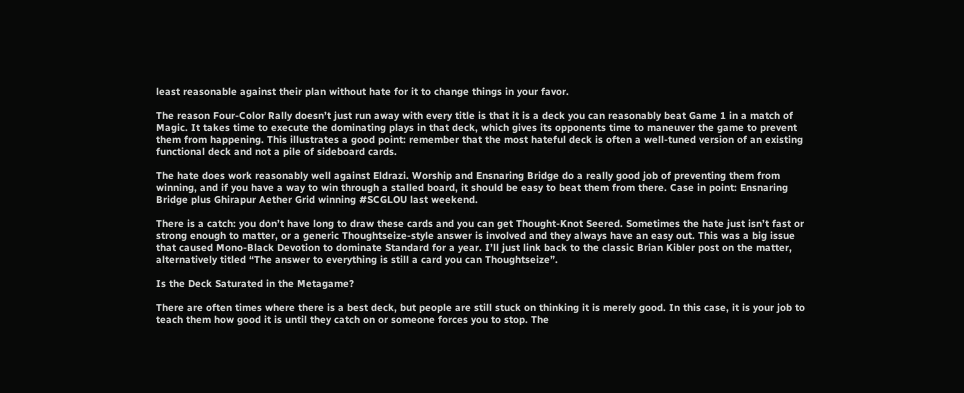least reasonable against their plan without hate for it to change things in your favor.

The reason Four-Color Rally doesn’t just run away with every title is that it is a deck you can reasonably beat Game 1 in a match of Magic. It takes time to execute the dominating plays in that deck, which gives its opponents time to maneuver the game to prevent them from happening. This illustrates a good point: remember that the most hateful deck is often a well-tuned version of an existing functional deck and not a pile of sideboard cards.

The hate does work reasonably well against Eldrazi. Worship and Ensnaring Bridge do a really good job of preventing them from winning, and if you have a way to win through a stalled board, it should be easy to beat them from there. Case in point: Ensnaring Bridge plus Ghirapur Aether Grid winning #SCGLOU last weekend.

There is a catch: you don’t have long to draw these cards and you can get Thought-Knot Seered. Sometimes the hate just isn’t fast or strong enough to matter, or a generic Thoughtseize-style answer is involved and they always have an easy out. This was a big issue that caused Mono-Black Devotion to dominate Standard for a year. I’ll just link back to the classic Brian Kibler post on the matter, alternatively titled “The answer to everything is still a card you can Thoughtseize”.

Is the Deck Saturated in the Metagame?

There are often times where there is a best deck, but people are still stuck on thinking it is merely good. In this case, it is your job to teach them how good it is until they catch on or someone forces you to stop. The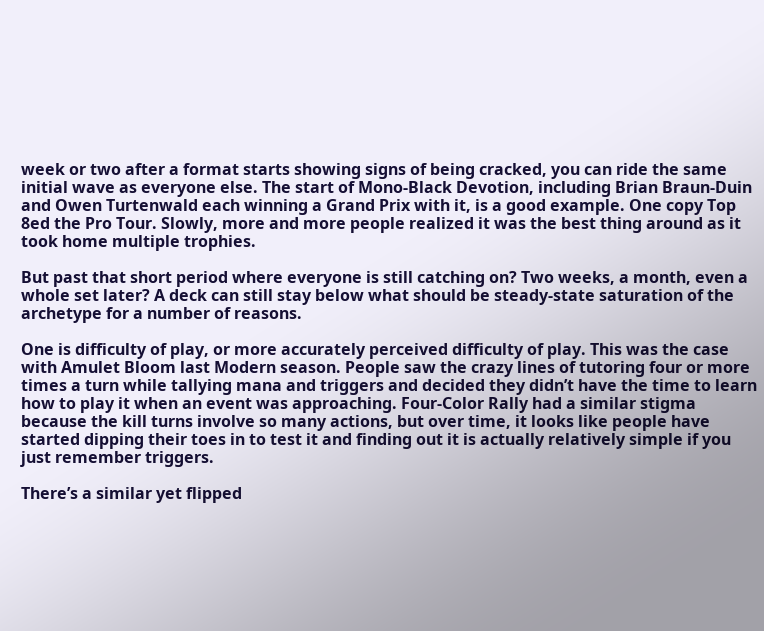week or two after a format starts showing signs of being cracked, you can ride the same initial wave as everyone else. The start of Mono-Black Devotion, including Brian Braun-Duin and Owen Turtenwald each winning a Grand Prix with it, is a good example. One copy Top 8ed the Pro Tour. Slowly, more and more people realized it was the best thing around as it took home multiple trophies.

But past that short period where everyone is still catching on? Two weeks, a month, even a whole set later? A deck can still stay below what should be steady-state saturation of the archetype for a number of reasons.

One is difficulty of play, or more accurately perceived difficulty of play. This was the case with Amulet Bloom last Modern season. People saw the crazy lines of tutoring four or more times a turn while tallying mana and triggers and decided they didn’t have the time to learn how to play it when an event was approaching. Four-Color Rally had a similar stigma because the kill turns involve so many actions, but over time, it looks like people have started dipping their toes in to test it and finding out it is actually relatively simple if you just remember triggers.

There’s a similar yet flipped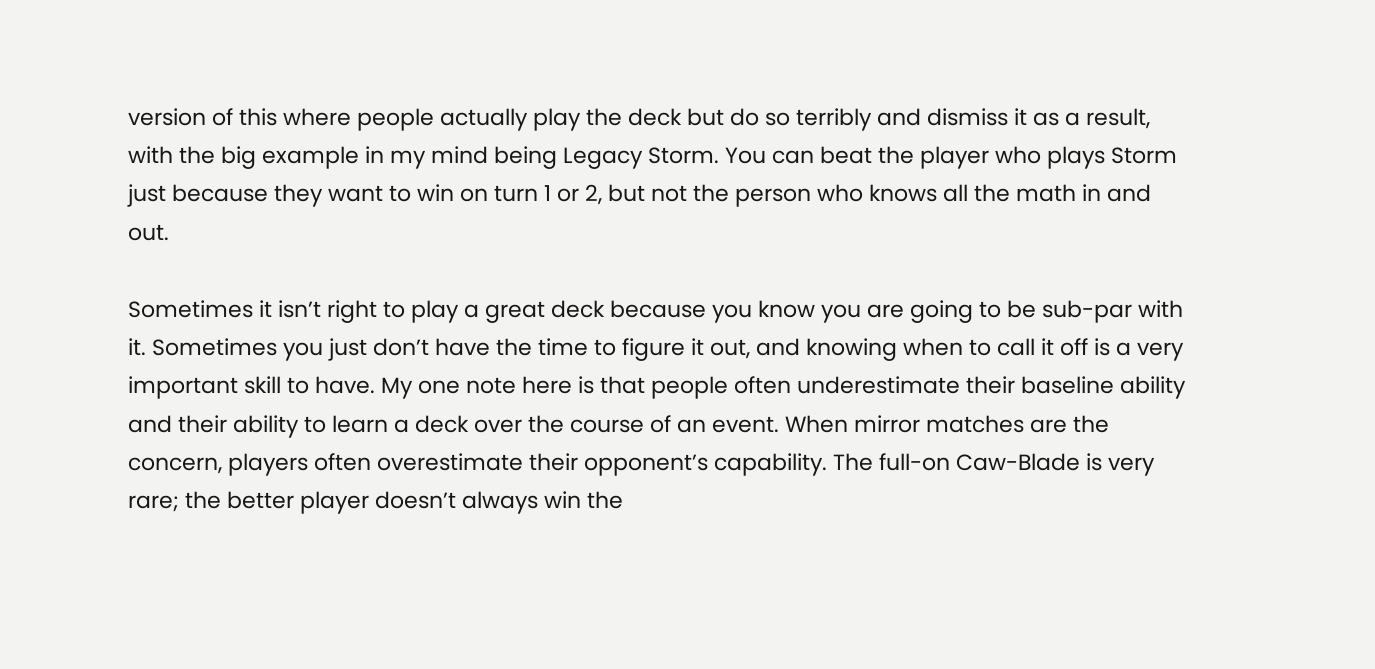version of this where people actually play the deck but do so terribly and dismiss it as a result, with the big example in my mind being Legacy Storm. You can beat the player who plays Storm just because they want to win on turn 1 or 2, but not the person who knows all the math in and out.

Sometimes it isn’t right to play a great deck because you know you are going to be sub-par with it. Sometimes you just don’t have the time to figure it out, and knowing when to call it off is a very important skill to have. My one note here is that people often underestimate their baseline ability and their ability to learn a deck over the course of an event. When mirror matches are the concern, players often overestimate their opponent’s capability. The full-on Caw-Blade is very rare; the better player doesn’t always win the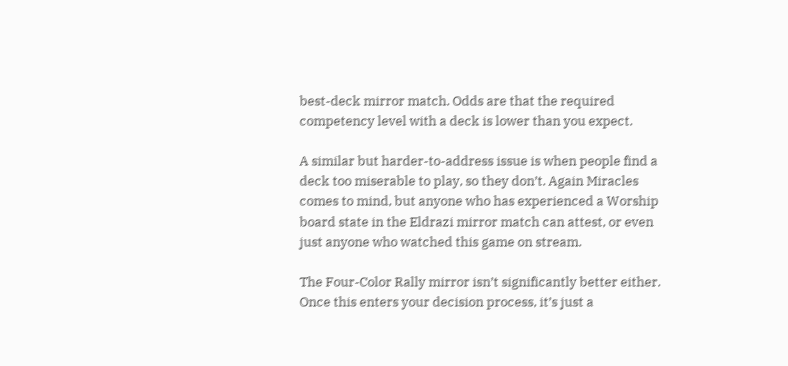best-deck mirror match. Odds are that the required competency level with a deck is lower than you expect.

A similar but harder-to-address issue is when people find a deck too miserable to play, so they don’t. Again Miracles comes to mind, but anyone who has experienced a Worship board state in the Eldrazi mirror match can attest, or even just anyone who watched this game on stream.

The Four-Color Rally mirror isn’t significantly better either. Once this enters your decision process, it’s just a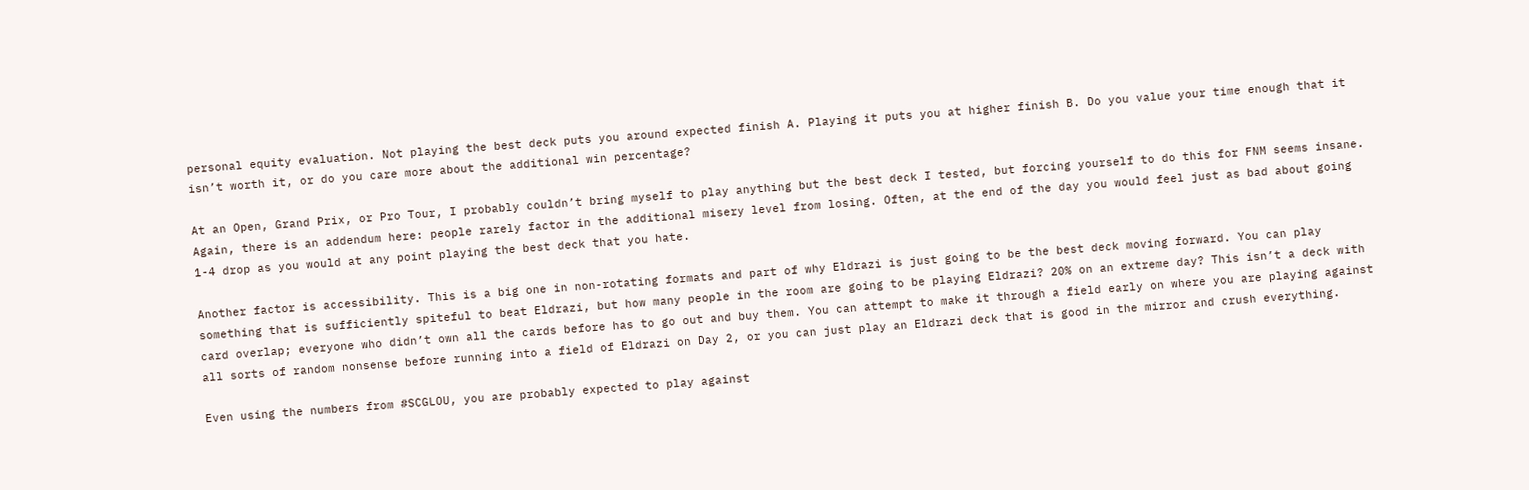personal equity evaluation. Not playing the best deck puts you around expected finish A. Playing it puts you at higher finish B. Do you value your time enough that it isn’t worth it, or do you care more about the additional win percentage?

At an Open, Grand Prix, or Pro Tour, I probably couldn’t bring myself to play anything but the best deck I tested, but forcing yourself to do this for FNM seems insane. Again, there is an addendum here: people rarely factor in the additional misery level from losing. Often, at the end of the day you would feel just as bad about going 1-4 drop as you would at any point playing the best deck that you hate.

Another factor is accessibility. This is a big one in non-rotating formats and part of why Eldrazi is just going to be the best deck moving forward. You can play something that is sufficiently spiteful to beat Eldrazi, but how many people in the room are going to be playing Eldrazi? 20% on an extreme day? This isn’t a deck with card overlap; everyone who didn’t own all the cards before has to go out and buy them. You can attempt to make it through a field early on where you are playing against all sorts of random nonsense before running into a field of Eldrazi on Day 2, or you can just play an Eldrazi deck that is good in the mirror and crush everything.

Even using the numbers from #SCGLOU, you are probably expected to play against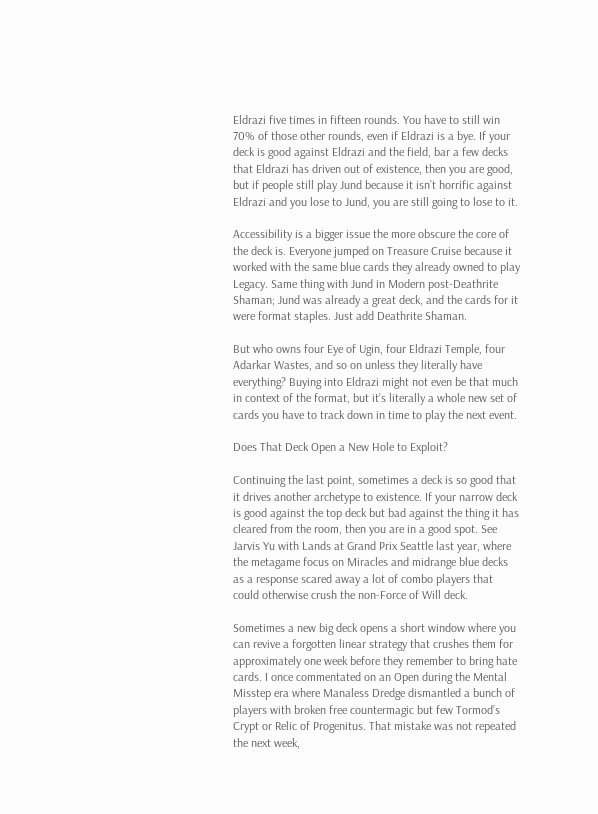Eldrazi five times in fifteen rounds. You have to still win 70% of those other rounds, even if Eldrazi is a bye. If your deck is good against Eldrazi and the field, bar a few decks that Eldrazi has driven out of existence, then you are good, but if people still play Jund because it isn’t horrific against Eldrazi and you lose to Jund, you are still going to lose to it.

Accessibility is a bigger issue the more obscure the core of the deck is. Everyone jumped on Treasure Cruise because it worked with the same blue cards they already owned to play Legacy. Same thing with Jund in Modern post-Deathrite Shaman; Jund was already a great deck, and the cards for it were format staples. Just add Deathrite Shaman.

But who owns four Eye of Ugin, four Eldrazi Temple, four Adarkar Wastes, and so on unless they literally have everything? Buying into Eldrazi might not even be that much in context of the format, but it’s literally a whole new set of cards you have to track down in time to play the next event.

Does That Deck Open a New Hole to Exploit?

Continuing the last point, sometimes a deck is so good that it drives another archetype to existence. If your narrow deck is good against the top deck but bad against the thing it has cleared from the room, then you are in a good spot. See Jarvis Yu with Lands at Grand Prix Seattle last year, where the metagame focus on Miracles and midrange blue decks as a response scared away a lot of combo players that could otherwise crush the non-Force of Will deck.

Sometimes a new big deck opens a short window where you can revive a forgotten linear strategy that crushes them for approximately one week before they remember to bring hate cards. I once commentated on an Open during the Mental Misstep era where Manaless Dredge dismantled a bunch of players with broken free countermagic but few Tormod’s Crypt or Relic of Progenitus. That mistake was not repeated the next week,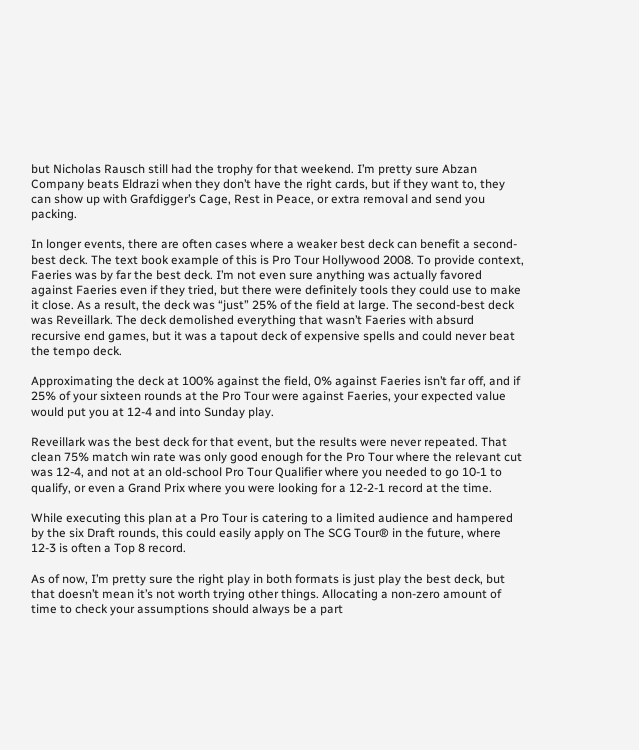but Nicholas Rausch still had the trophy for that weekend. I’m pretty sure Abzan Company beats Eldrazi when they don’t have the right cards, but if they want to, they can show up with Grafdigger’s Cage, Rest in Peace, or extra removal and send you packing.

In longer events, there are often cases where a weaker best deck can benefit a second-best deck. The text book example of this is Pro Tour Hollywood 2008. To provide context, Faeries was by far the best deck. I’m not even sure anything was actually favored against Faeries even if they tried, but there were definitely tools they could use to make it close. As a result, the deck was “just” 25% of the field at large. The second-best deck was Reveillark. The deck demolished everything that wasn’t Faeries with absurd recursive end games, but it was a tapout deck of expensive spells and could never beat the tempo deck.

Approximating the deck at 100% against the field, 0% against Faeries isn’t far off, and if 25% of your sixteen rounds at the Pro Tour were against Faeries, your expected value would put you at 12-4 and into Sunday play.

Reveillark was the best deck for that event, but the results were never repeated. That clean 75% match win rate was only good enough for the Pro Tour where the relevant cut was 12-4, and not at an old-school Pro Tour Qualifier where you needed to go 10-1 to qualify, or even a Grand Prix where you were looking for a 12-2-1 record at the time.

While executing this plan at a Pro Tour is catering to a limited audience and hampered by the six Draft rounds, this could easily apply on The SCG Tour® in the future, where 12-3 is often a Top 8 record.

As of now, I’m pretty sure the right play in both formats is just play the best deck, but that doesn’t mean it’s not worth trying other things. Allocating a non-zero amount of time to check your assumptions should always be a part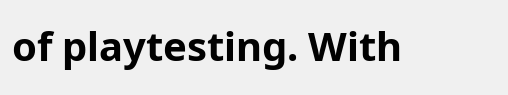of playtesting. With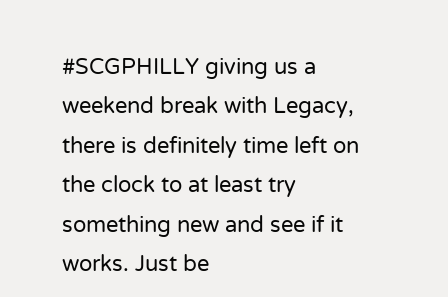#SCGPHILLY giving us a weekend break with Legacy, there is definitely time left on the clock to at least try something new and see if it works. Just be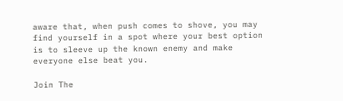aware that, when push comes to shove, you may find yourself in a spot where your best option is to sleeve up the known enemy and make everyone else beat you.

Join The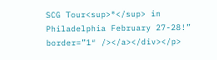SCG Tour<sup>®</sup> in Philadelphia February 27-28!” border=”1″ /></a></div></p>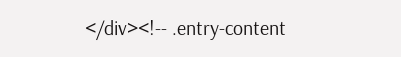</div><!-- .entry-content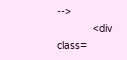-->
            <div class=